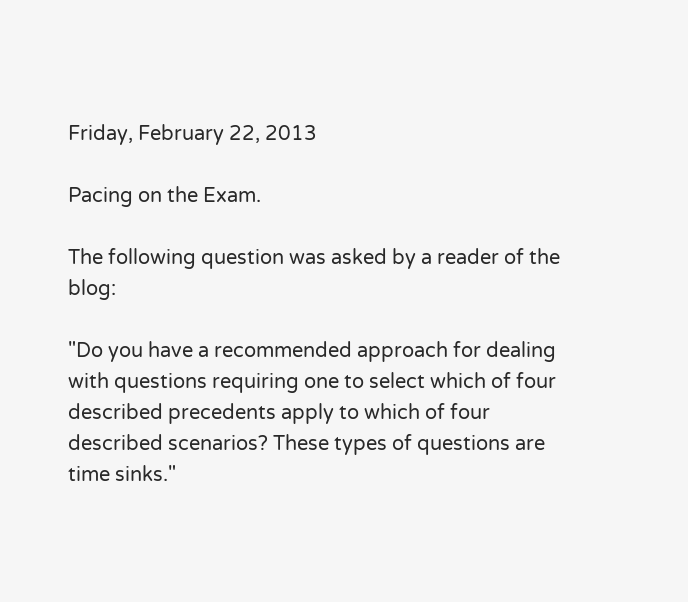Friday, February 22, 2013

Pacing on the Exam.

The following question was asked by a reader of the blog:

"Do you have a recommended approach for dealing with questions requiring one to select which of four described precedents apply to which of four described scenarios? These types of questions are time sinks."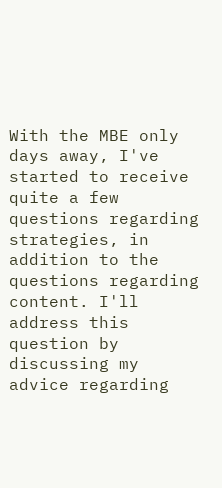With the MBE only days away, I've started to receive quite a few questions regarding strategies, in addition to the questions regarding content. I'll address this question by discussing my advice regarding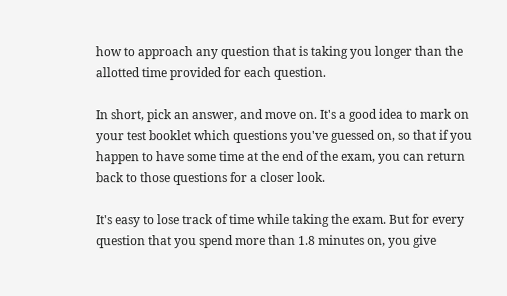how to approach any question that is taking you longer than the allotted time provided for each question.

In short, pick an answer, and move on. It's a good idea to mark on your test booklet which questions you've guessed on, so that if you happen to have some time at the end of the exam, you can return back to those questions for a closer look.

It's easy to lose track of time while taking the exam. But for every question that you spend more than 1.8 minutes on, you give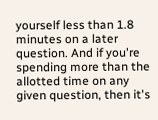yourself less than 1.8 minutes on a later question. And if you're spending more than the allotted time on any given question, then it's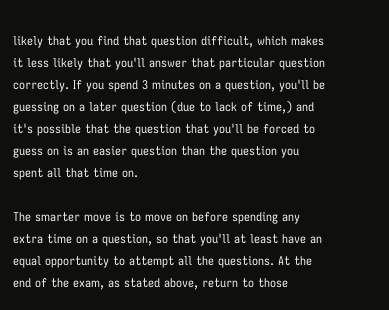likely that you find that question difficult, which makes it less likely that you'll answer that particular question correctly. If you spend 3 minutes on a question, you'll be guessing on a later question (due to lack of time,) and it's possible that the question that you'll be forced to guess on is an easier question than the question you spent all that time on.

The smarter move is to move on before spending any extra time on a question, so that you'll at least have an equal opportunity to attempt all the questions. At the end of the exam, as stated above, return to those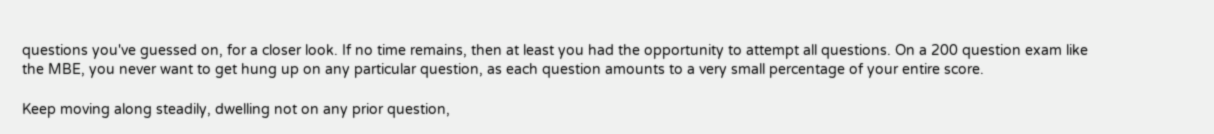questions you've guessed on, for a closer look. If no time remains, then at least you had the opportunity to attempt all questions. On a 200 question exam like the MBE, you never want to get hung up on any particular question, as each question amounts to a very small percentage of your entire score.

Keep moving along steadily, dwelling not on any prior question,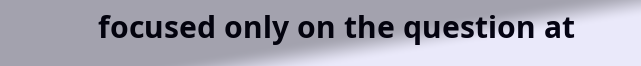focused only on the question at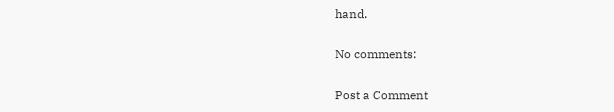hand.

No comments:

Post a Comment